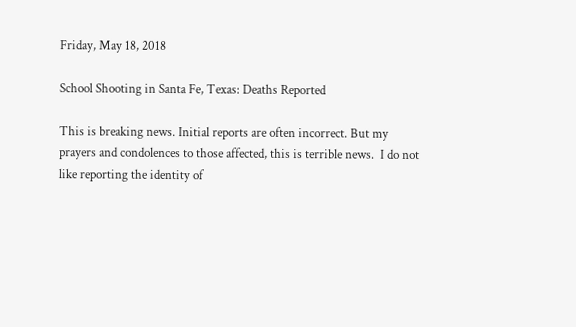Friday, May 18, 2018

School Shooting in Santa Fe, Texas: Deaths Reported

This is breaking news. Initial reports are often incorrect. But my prayers and condolences to those affected, this is terrible news.  I do not like reporting the identity of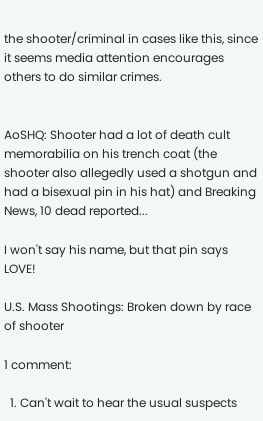the shooter/criminal in cases like this, since it seems media attention encourages others to do similar crimes.


AoSHQ: Shooter had a lot of death cult memorabilia on his trench coat (the shooter also allegedly used a shotgun and had a bisexual pin in his hat) and Breaking News, 10 dead reported...

I won't say his name, but that pin says LOVE!

U.S. Mass Shootings: Broken down by race of shooter

1 comment:

  1. Can't wait to hear the usual suspects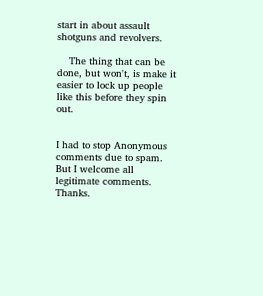start in about assault shotguns and revolvers.

    The thing that can be done, but won't, is make it easier to lock up people like this before they spin out.


I had to stop Anonymous comments due to spam. But I welcome all legitimate comments. Thanks.